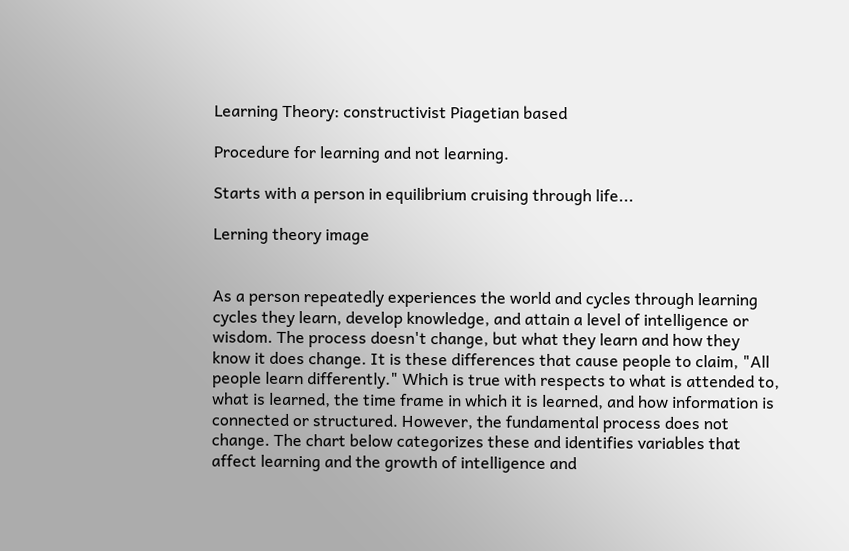Learning Theory: constructivist Piagetian based

Procedure for learning and not learning.

Starts with a person in equilibrium cruising through life...

Lerning theory image


As a person repeatedly experiences the world and cycles through learning cycles they learn, develop knowledge, and attain a level of intelligence or wisdom. The process doesn't change, but what they learn and how they know it does change. It is these differences that cause people to claim, "All people learn differently." Which is true with respects to what is attended to, what is learned, the time frame in which it is learned, and how information is connected or structured. However, the fundamental process does not change. The chart below categorizes these and identifies variables that affect learning and the growth of intelligence and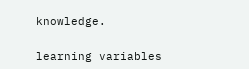knowledge.

learning variables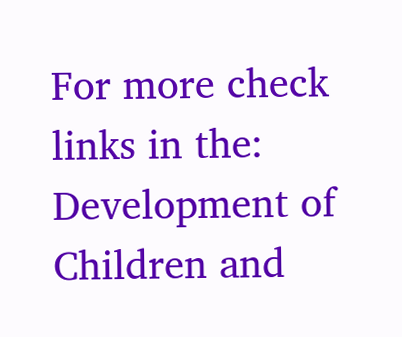For more check links in the: Development of Children and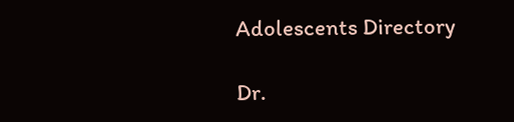Adolescents Directory

Dr.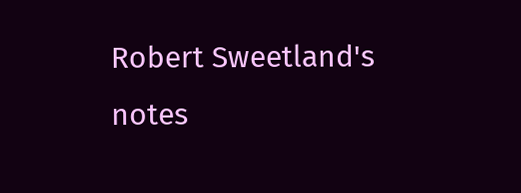Robert Sweetland's notes